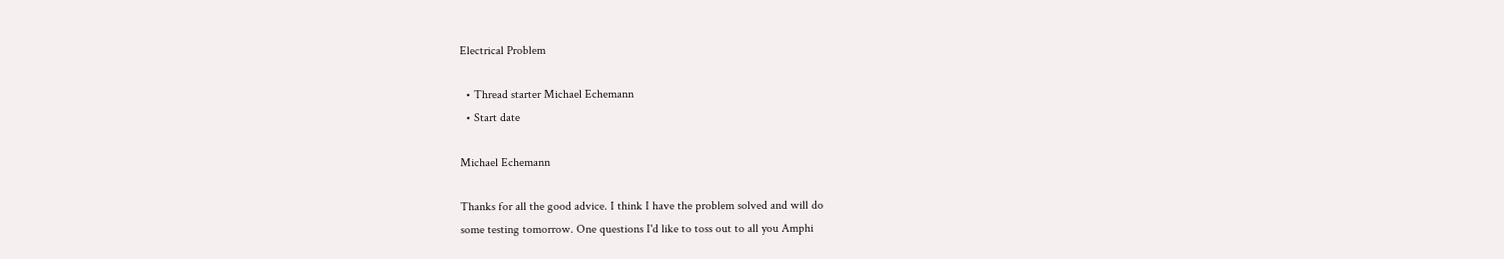Electrical Problem

  • Thread starter Michael Echemann
  • Start date

Michael Echemann

Thanks for all the good advice. I think I have the problem solved and will do
some testing tomorrow. One questions I'd like to toss out to all you Amphi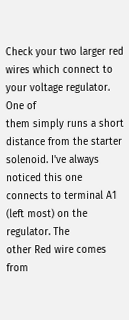Check your two larger red wires which connect to your voltage regulator. One of
them simply runs a short distance from the starter solenoid. I've always
noticed this one connects to terminal A1 (left most) on the regulator. The
other Red wire comes from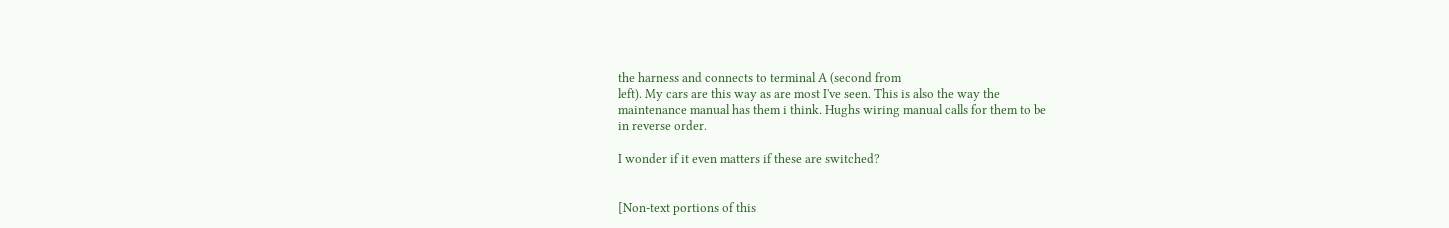the harness and connects to terminal A (second from
left). My cars are this way as are most I've seen. This is also the way the
maintenance manual has them i think. Hughs wiring manual calls for them to be
in reverse order.

I wonder if it even matters if these are switched?


[Non-text portions of this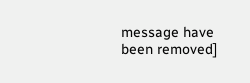message have been removed]